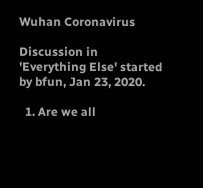Wuhan Coronavirus

Discussion in 'Everything Else' started by bfun, Jan 23, 2020.

  1. Are we all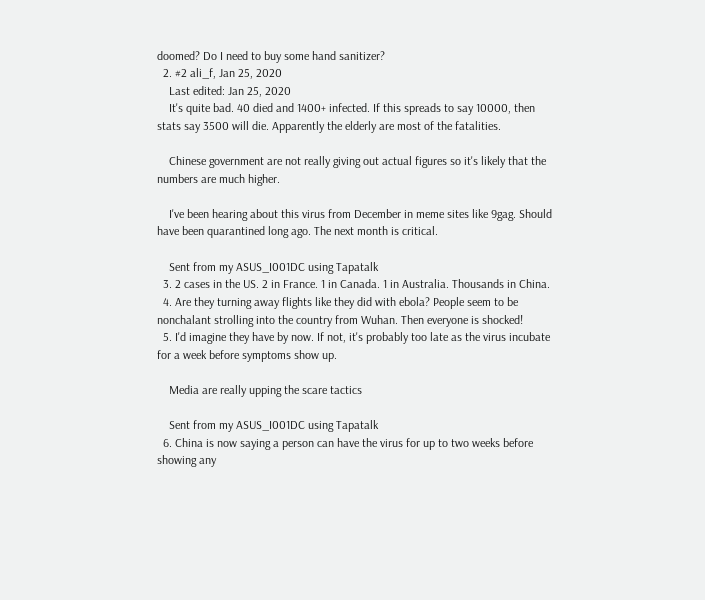doomed? Do I need to buy some hand sanitizer?
  2. #2 ali_f, Jan 25, 2020
    Last edited: Jan 25, 2020
    It's quite bad. 40 died and 1400+ infected. If this spreads to say 10000, then stats say 3500 will die. Apparently the elderly are most of the fatalities.

    Chinese government are not really giving out actual figures so it's likely that the numbers are much higher.

    I've been hearing about this virus from December in meme sites like 9gag. Should have been quarantined long ago. The next month is critical.

    Sent from my ASUS_I001DC using Tapatalk
  3. 2 cases in the US. 2 in France. 1 in Canada. 1 in Australia. Thousands in China.
  4. Are they turning away flights like they did with ebola? People seem to be nonchalant strolling into the country from Wuhan. Then everyone is shocked!
  5. I'd imagine they have by now. If not, it's probably too late as the virus incubate for a week before symptoms show up.

    Media are really upping the scare tactics

    Sent from my ASUS_I001DC using Tapatalk
  6. China is now saying a person can have the virus for up to two weeks before showing any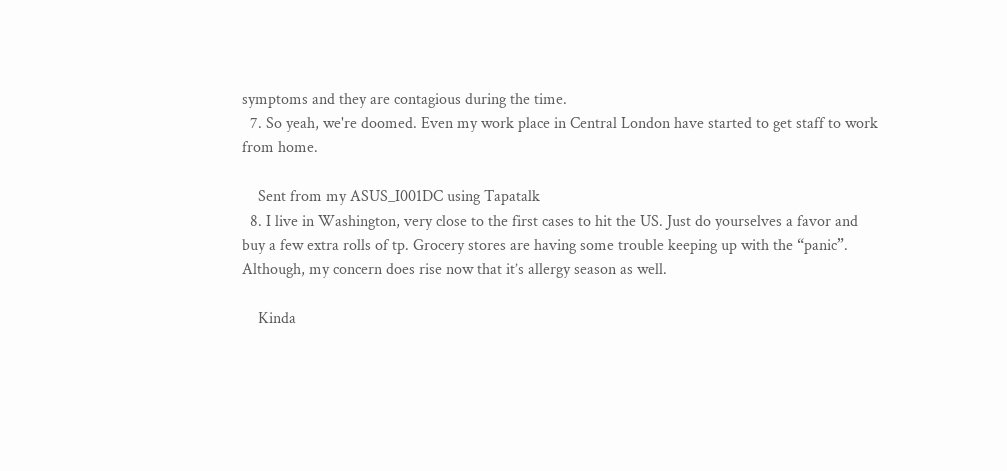symptoms and they are contagious during the time.
  7. So yeah, we're doomed. Even my work place in Central London have started to get staff to work from home.

    Sent from my ASUS_I001DC using Tapatalk
  8. I live in Washington, very close to the first cases to hit the US. Just do yourselves a favor and buy a few extra rolls of tp. Grocery stores are having some trouble keeping up with the “panic”. Although, my concern does rise now that it’s allergy season as well.

    Kinda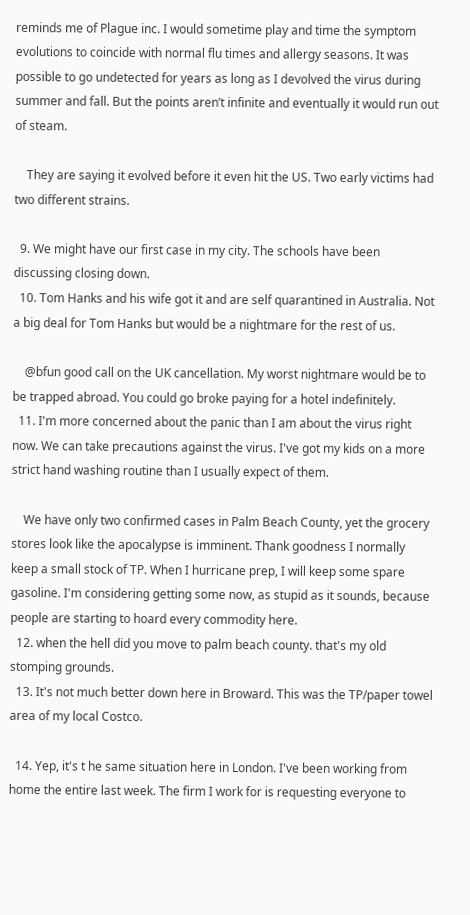reminds me of Plague inc. I would sometime play and time the symptom evolutions to coincide with normal flu times and allergy seasons. It was possible to go undetected for years as long as I devolved the virus during summer and fall. But the points aren’t infinite and eventually it would run out of steam.

    They are saying it evolved before it even hit the US. Two early victims had two different strains.

  9. We might have our first case in my city. The schools have been discussing closing down.
  10. Tom Hanks and his wife got it and are self quarantined in Australia. Not a big deal for Tom Hanks but would be a nightmare for the rest of us.

    @bfun good call on the UK cancellation. My worst nightmare would be to be trapped abroad. You could go broke paying for a hotel indefinitely.
  11. I'm more concerned about the panic than I am about the virus right now. We can take precautions against the virus. I've got my kids on a more strict hand washing routine than I usually expect of them.

    We have only two confirmed cases in Palm Beach County, yet the grocery stores look like the apocalypse is imminent. Thank goodness I normally keep a small stock of TP. When I hurricane prep, I will keep some spare gasoline. I'm considering getting some now, as stupid as it sounds, because people are starting to hoard every commodity here.
  12. when the hell did you move to palm beach county. that's my old stomping grounds.
  13. It's not much better down here in Broward. This was the TP/paper towel area of my local Costco.

  14. Yep, it's t he same situation here in London. I've been working from home the entire last week. The firm I work for is requesting everyone to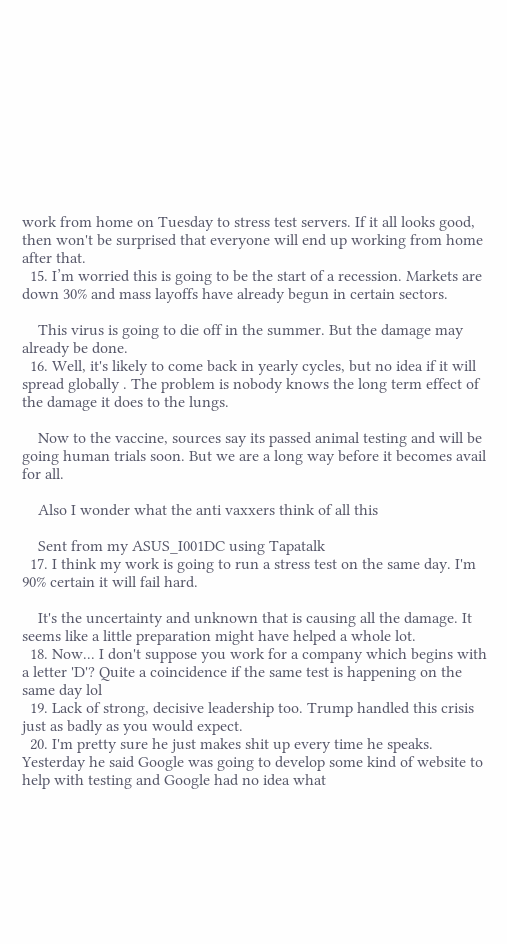work from home on Tuesday to stress test servers. If it all looks good, then won't be surprised that everyone will end up working from home after that.
  15. I’m worried this is going to be the start of a recession. Markets are down 30% and mass layoffs have already begun in certain sectors.

    This virus is going to die off in the summer. But the damage may already be done.
  16. Well, it's likely to come back in yearly cycles, but no idea if it will spread globally . The problem is nobody knows the long term effect of the damage it does to the lungs.

    Now to the vaccine, sources say its passed animal testing and will be going human trials soon. But we are a long way before it becomes avail for all.

    Also I wonder what the anti vaxxers think of all this

    Sent from my ASUS_I001DC using Tapatalk
  17. I think my work is going to run a stress test on the same day. I'm 90% certain it will fail hard.

    It's the uncertainty and unknown that is causing all the damage. It seems like a little preparation might have helped a whole lot.
  18. Now... I don't suppose you work for a company which begins with a letter 'D'? Quite a coincidence if the same test is happening on the same day lol
  19. Lack of strong, decisive leadership too. Trump handled this crisis just as badly as you would expect.
  20. I'm pretty sure he just makes shit up every time he speaks. Yesterday he said Google was going to develop some kind of website to help with testing and Google had no idea what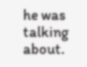he was talking about.